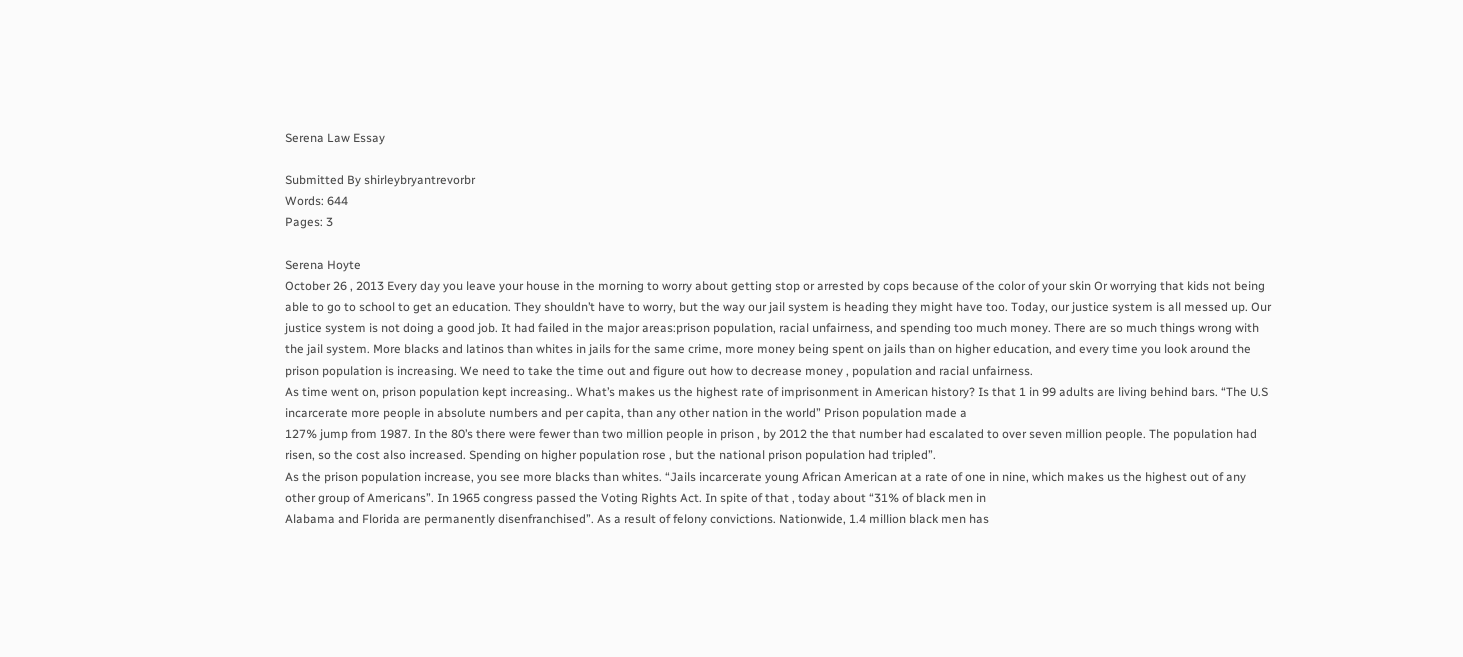Serena Law Essay

Submitted By shirleybryantrevorbr
Words: 644
Pages: 3

Serena Hoyte
October 26 , 2013 Every day you leave your house in the morning to worry about getting stop or arrested by cops because of the color of your skin Or worrying that kids not being able to go to school to get an education. They shouldn’t have to worry, but the way our jail system is heading they might have too. Today, our justice system is all messed up. Our justice system is not doing a good job. It had failed in the major areas:prison population, racial unfairness, and spending too much money. There are so much things wrong with the jail system. More blacks and latinos than whites in jails for the same crime, more money being spent on jails than on higher education, and every time you look around the prison population is increasing. We need to take the time out and figure out how to decrease money , population and racial unfairness.
As time went on, prison population kept increasing.. What’s makes us the highest rate of imprisonment in American history? Is that 1 in 99 adults are living behind bars. “The U.S incarcerate more people in absolute numbers and per capita, than any other nation in the world” Prison population made a
127% jump from 1987. In the 80’s there were fewer than two million people in prison , by 2012 the that number had escalated to over seven million people. The population had risen, so the cost also increased. Spending on higher population rose , but the national prison population had tripled”.
As the prison population increase, you see more blacks than whites. “Jails incarcerate young African American at a rate of one in nine, which makes us the highest out of any other group of Americans”. In 1965 congress passed the Voting Rights Act. In spite of that , today about “31% of black men in
Alabama and Florida are permanently disenfranchised”. As a result of felony convictions. Nationwide, 1.4 million black men has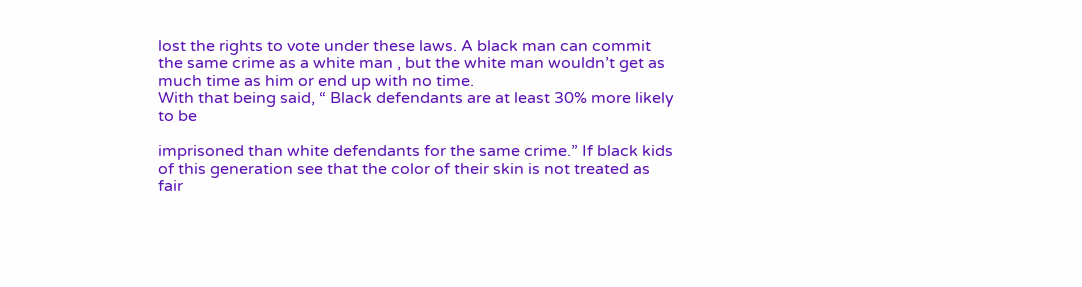lost the rights to vote under these laws. A black man can commit the same crime as a white man , but the white man wouldn’t get as much time as him or end up with no time.
With that being said, “ Black defendants are at least 30% more likely to be

imprisoned than white defendants for the same crime.” If black kids of this generation see that the color of their skin is not treated as fair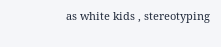as white kids , stereotyping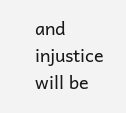and injustice will be